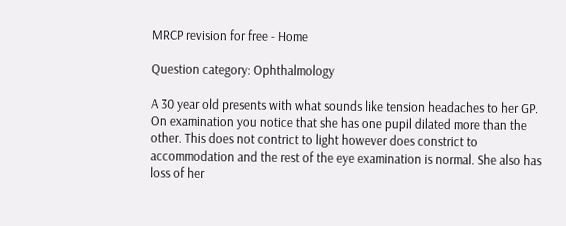MRCP revision for free - Home

Question category: Ophthalmology

A 30 year old presents with what sounds like tension headaches to her GP. On examination you notice that she has one pupil dilated more than the other. This does not contrict to light however does constrict to accommodation and the rest of the eye examination is normal. She also has loss of her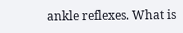ankle reflexes. What is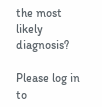the most likely diagnosis?

Please log in to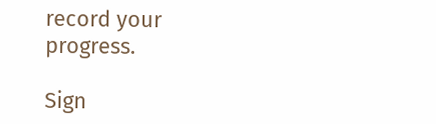record your progress.

Sign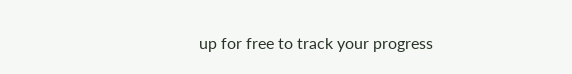up for free to track your progress